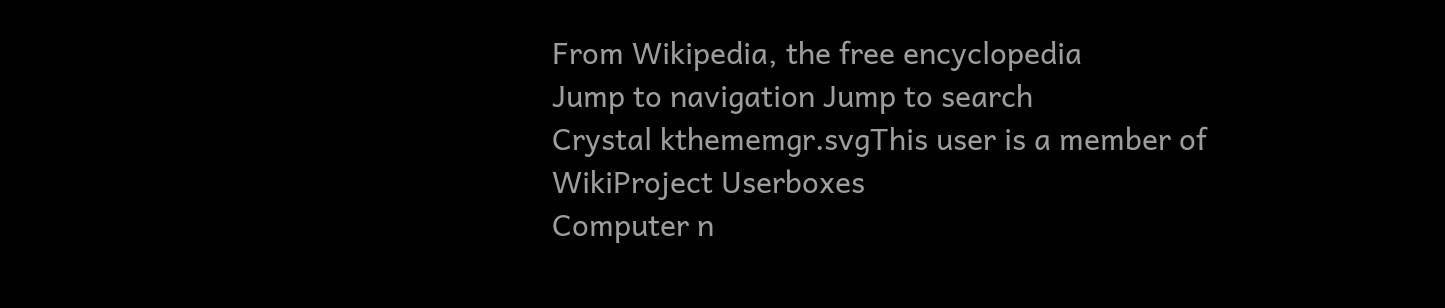From Wikipedia, the free encyclopedia
Jump to navigation Jump to search
Crystal kthememgr.svgThis user is a member of
WikiProject Userboxes
Computer n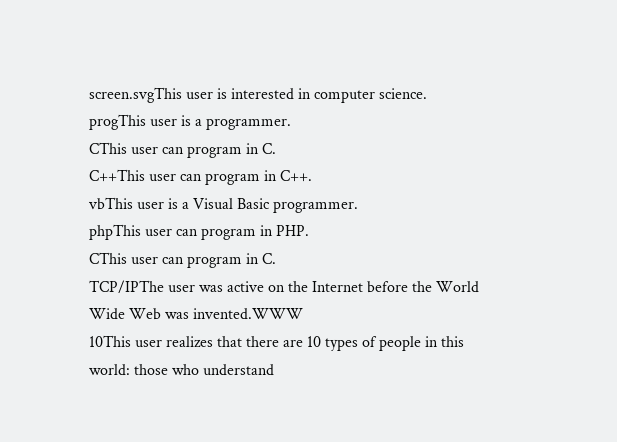screen.svgThis user is interested in computer science.
progThis user is a programmer.
CThis user can program in C.
C++This user can program in C++.
vbThis user is a Visual Basic programmer.
phpThis user can program in PHP.
CThis user can program in C.
TCP/IPThe user was active on the Internet before the World Wide Web was invented.WWW
10This user realizes that there are 10 types of people in this world: those who understand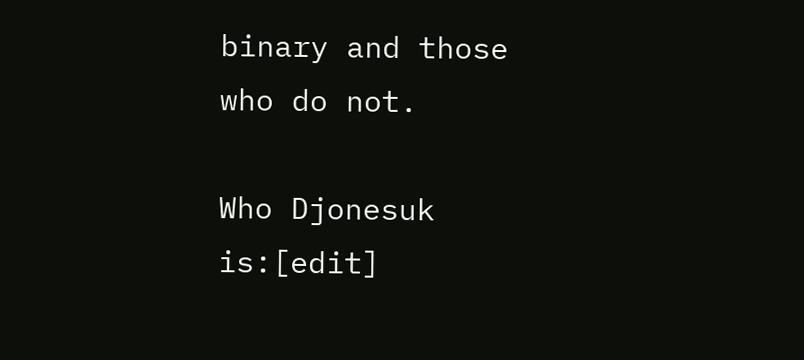binary and those who do not.

Who Djonesuk is:[edit]